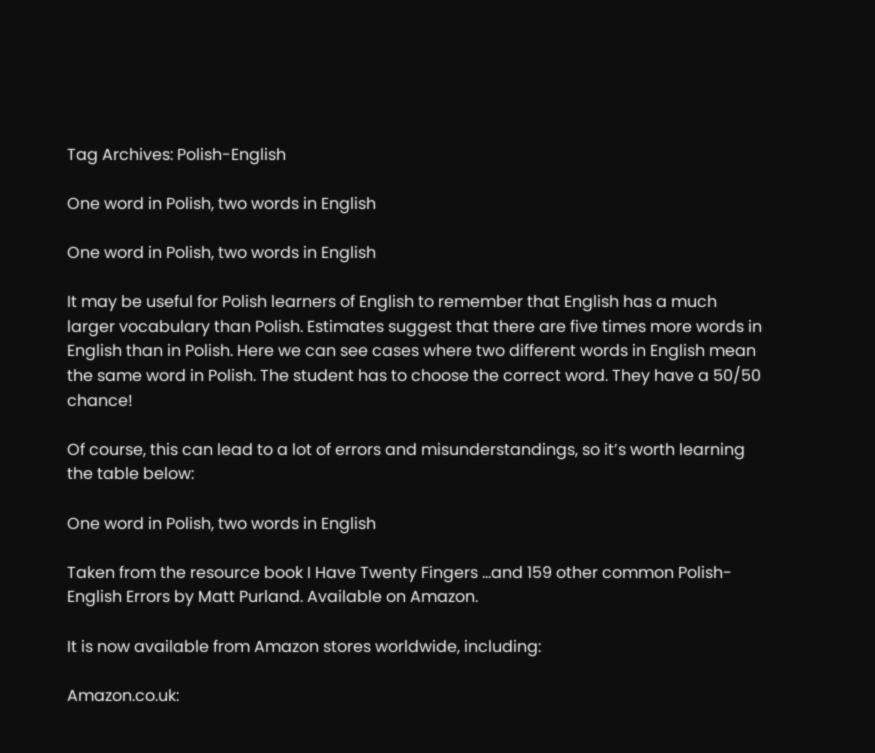Tag Archives: Polish-English

One word in Polish, two words in English

One word in Polish, two words in English

It may be useful for Polish learners of English to remember that English has a much larger vocabulary than Polish. Estimates suggest that there are five times more words in English than in Polish. Here we can see cases where two different words in English mean the same word in Polish. The student has to choose the correct word. They have a 50/50 chance!

Of course, this can lead to a lot of errors and misunderstandings, so it’s worth learning the table below:

One word in Polish, two words in English

Taken from the resource book I Have Twenty Fingers …and 159 other common Polish-English Errors by Matt Purland. Available on Amazon.

It is now available from Amazon stores worldwide, including:

Amazon.co.uk: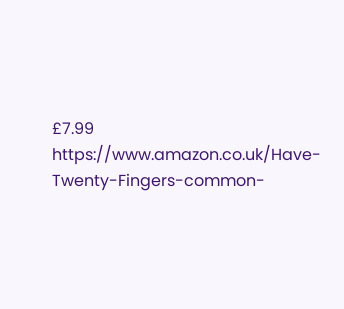£7.99 https://www.amazon.co.uk/Have-Twenty-Fingers-common-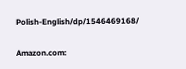Polish-English/dp/1546469168/

Amazon.com: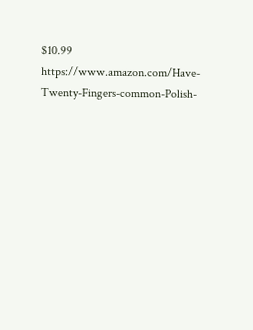$10.99 https://www.amazon.com/Have-Twenty-Fingers-common-Polish-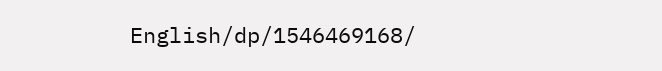English/dp/1546469168/